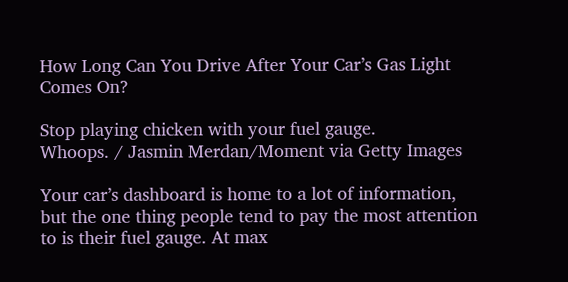How Long Can You Drive After Your Car’s Gas Light Comes On?

Stop playing chicken with your fuel gauge.
Whoops. / Jasmin Merdan/Moment via Getty Images

Your car’s dashboard is home to a lot of information, but the one thing people tend to pay the most attention to is their fuel gauge. At max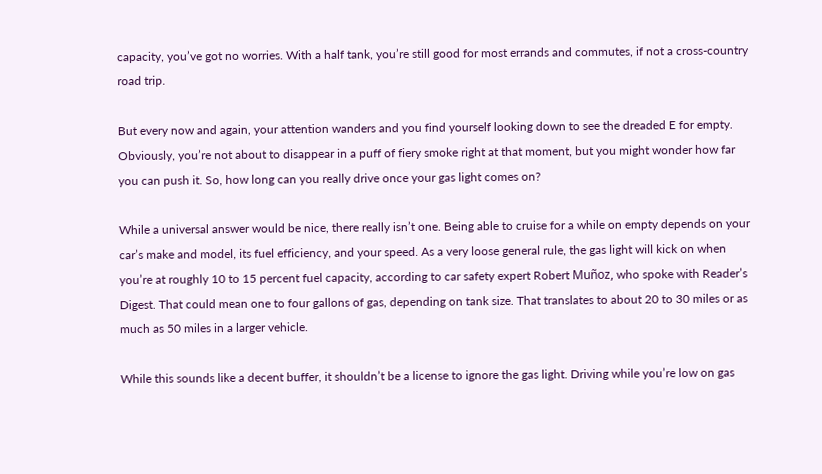capacity, you’ve got no worries. With a half tank, you’re still good for most errands and commutes, if not a cross-country road trip.

But every now and again, your attention wanders and you find yourself looking down to see the dreaded E for empty. Obviously, you’re not about to disappear in a puff of fiery smoke right at that moment, but you might wonder how far you can push it. So, how long can you really drive once your gas light comes on?

While a universal answer would be nice, there really isn’t one. Being able to cruise for a while on empty depends on your car’s make and model, its fuel efficiency, and your speed. As a very loose general rule, the gas light will kick on when you’re at roughly 10 to 15 percent fuel capacity, according to car safety expert Robert Muñoz, who spoke with Reader’s Digest. That could mean one to four gallons of gas, depending on tank size. That translates to about 20 to 30 miles or as much as 50 miles in a larger vehicle.

While this sounds like a decent buffer, it shouldn’t be a license to ignore the gas light. Driving while you’re low on gas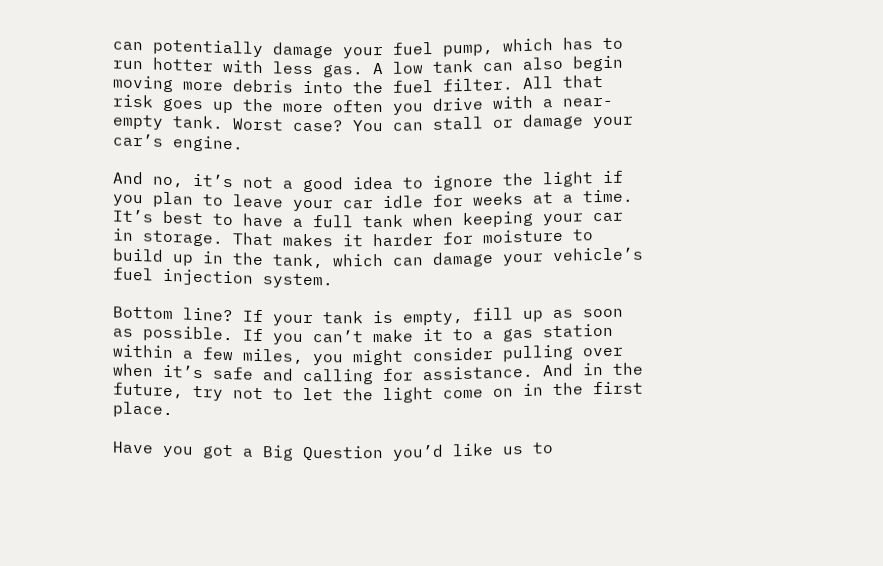can potentially damage your fuel pump, which has to run hotter with less gas. A low tank can also begin moving more debris into the fuel filter. All that risk goes up the more often you drive with a near-empty tank. Worst case? You can stall or damage your car’s engine.

And no, it’s not a good idea to ignore the light if you plan to leave your car idle for weeks at a time. It’s best to have a full tank when keeping your car in storage. That makes it harder for moisture to build up in the tank, which can damage your vehicle’s fuel injection system.

Bottom line? If your tank is empty, fill up as soon as possible. If you can’t make it to a gas station within a few miles, you might consider pulling over when it’s safe and calling for assistance. And in the future, try not to let the light come on in the first place.

Have you got a Big Question you’d like us to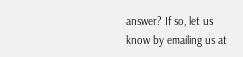answer? If so, let us know by emailing us at